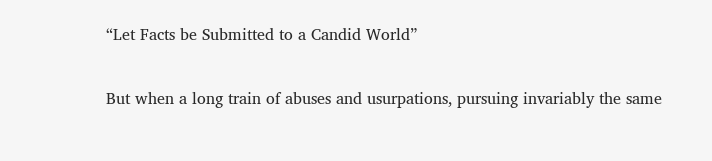“Let Facts be Submitted to a Candid World”

But when a long train of abuses and usurpations, pursuing invariably the same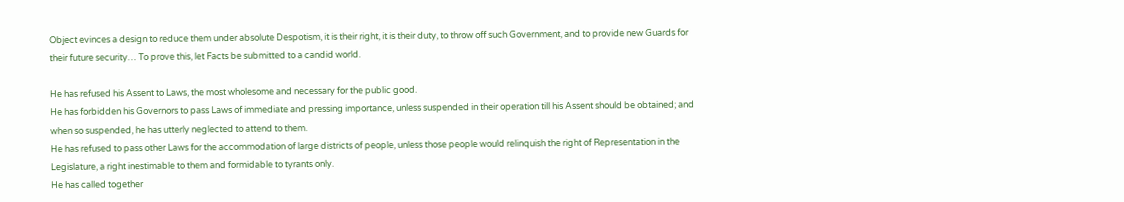Object evinces a design to reduce them under absolute Despotism, it is their right, it is their duty, to throw off such Government, and to provide new Guards for their future security… To prove this, let Facts be submitted to a candid world.

He has refused his Assent to Laws, the most wholesome and necessary for the public good.
He has forbidden his Governors to pass Laws of immediate and pressing importance, unless suspended in their operation till his Assent should be obtained; and when so suspended, he has utterly neglected to attend to them.
He has refused to pass other Laws for the accommodation of large districts of people, unless those people would relinquish the right of Representation in the Legislature, a right inestimable to them and formidable to tyrants only.
He has called together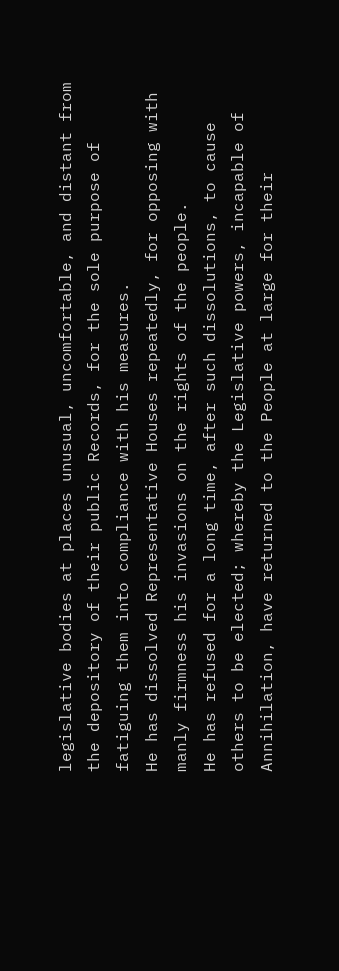legislative bodies at places unusual, uncomfortable, and distant from the depository of their public Records, for the sole purpose of fatiguing them into compliance with his measures.
He has dissolved Representative Houses repeatedly, for opposing with manly firmness his invasions on the rights of the people.
He has refused for a long time, after such dissolutions, to cause others to be elected; whereby the Legislative powers, incapable of Annihilation, have returned to the People at large for their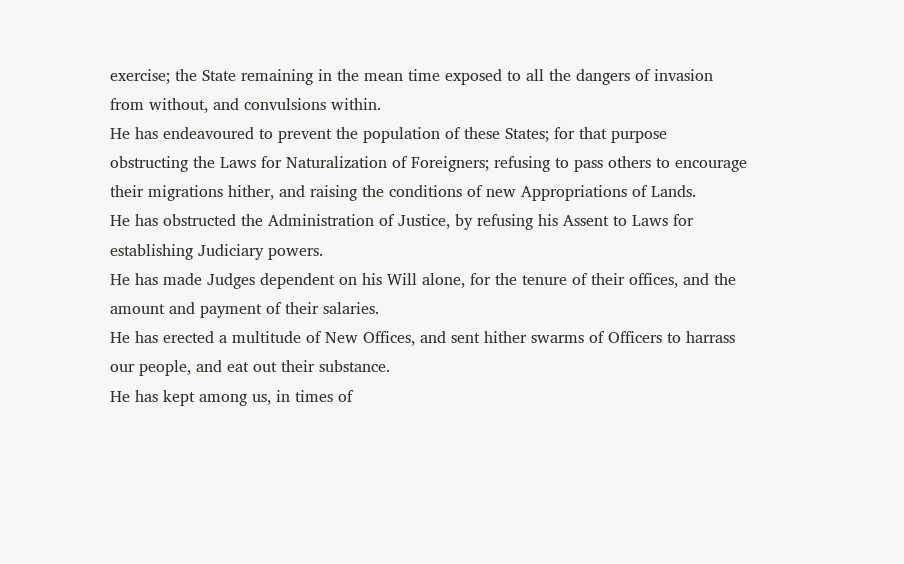exercise; the State remaining in the mean time exposed to all the dangers of invasion from without, and convulsions within.
He has endeavoured to prevent the population of these States; for that purpose obstructing the Laws for Naturalization of Foreigners; refusing to pass others to encourage their migrations hither, and raising the conditions of new Appropriations of Lands.
He has obstructed the Administration of Justice, by refusing his Assent to Laws for establishing Judiciary powers.
He has made Judges dependent on his Will alone, for the tenure of their offices, and the amount and payment of their salaries.
He has erected a multitude of New Offices, and sent hither swarms of Officers to harrass our people, and eat out their substance.
He has kept among us, in times of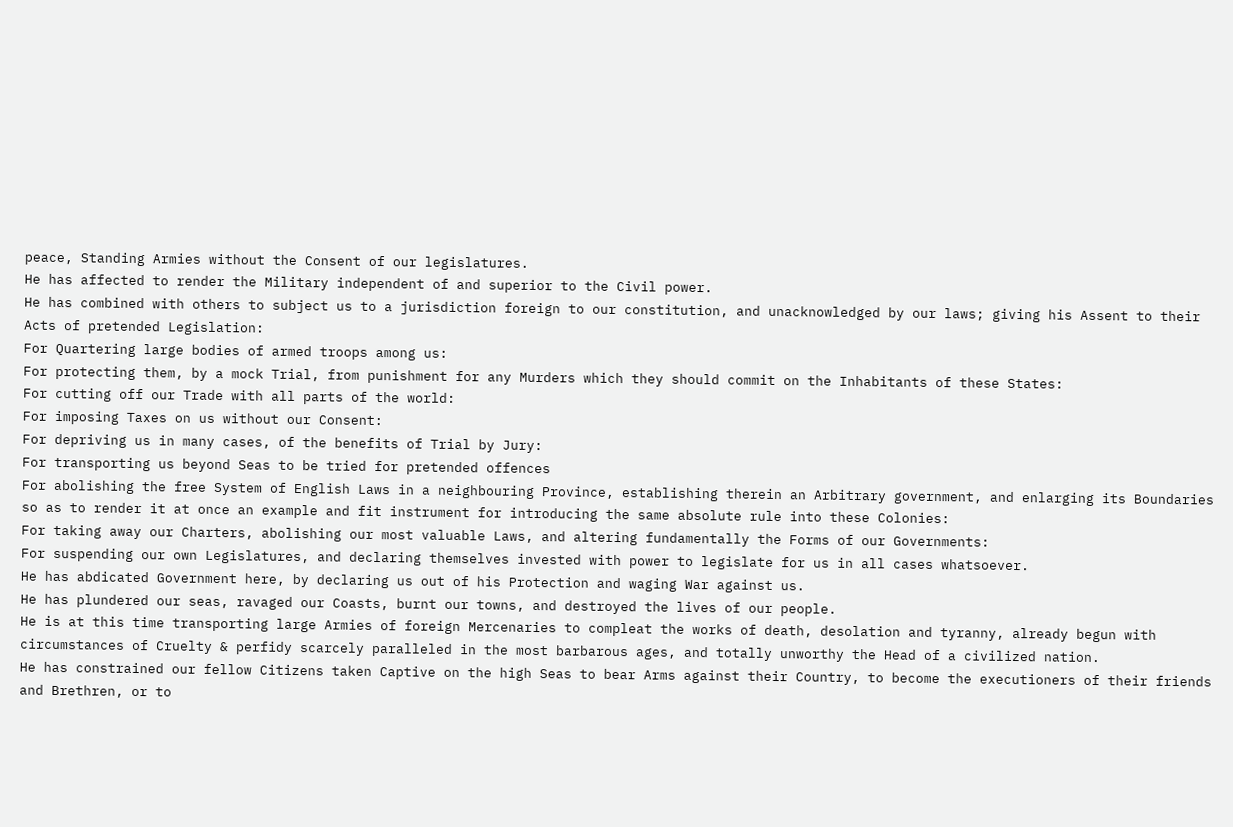peace, Standing Armies without the Consent of our legislatures.
He has affected to render the Military independent of and superior to the Civil power.
He has combined with others to subject us to a jurisdiction foreign to our constitution, and unacknowledged by our laws; giving his Assent to their Acts of pretended Legislation:
For Quartering large bodies of armed troops among us:
For protecting them, by a mock Trial, from punishment for any Murders which they should commit on the Inhabitants of these States:
For cutting off our Trade with all parts of the world:
For imposing Taxes on us without our Consent:
For depriving us in many cases, of the benefits of Trial by Jury:
For transporting us beyond Seas to be tried for pretended offences
For abolishing the free System of English Laws in a neighbouring Province, establishing therein an Arbitrary government, and enlarging its Boundaries so as to render it at once an example and fit instrument for introducing the same absolute rule into these Colonies:
For taking away our Charters, abolishing our most valuable Laws, and altering fundamentally the Forms of our Governments:
For suspending our own Legislatures, and declaring themselves invested with power to legislate for us in all cases whatsoever.
He has abdicated Government here, by declaring us out of his Protection and waging War against us.
He has plundered our seas, ravaged our Coasts, burnt our towns, and destroyed the lives of our people.
He is at this time transporting large Armies of foreign Mercenaries to compleat the works of death, desolation and tyranny, already begun with circumstances of Cruelty & perfidy scarcely paralleled in the most barbarous ages, and totally unworthy the Head of a civilized nation.
He has constrained our fellow Citizens taken Captive on the high Seas to bear Arms against their Country, to become the executioners of their friends and Brethren, or to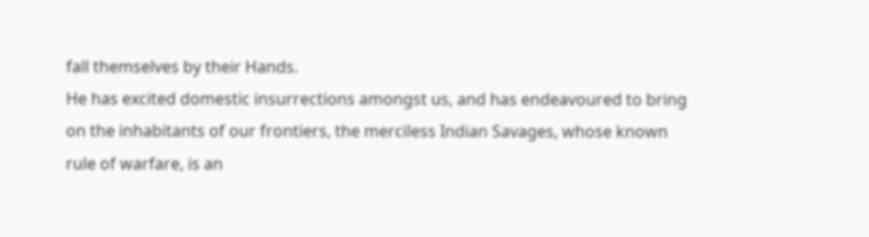fall themselves by their Hands.
He has excited domestic insurrections amongst us, and has endeavoured to bring on the inhabitants of our frontiers, the merciless Indian Savages, whose known rule of warfare, is an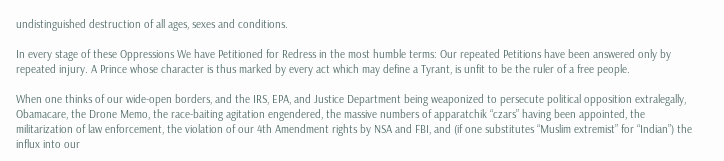undistinguished destruction of all ages, sexes and conditions.

In every stage of these Oppressions We have Petitioned for Redress in the most humble terms: Our repeated Petitions have been answered only by repeated injury. A Prince whose character is thus marked by every act which may define a Tyrant, is unfit to be the ruler of a free people.

When one thinks of our wide-open borders, and the IRS, EPA, and Justice Department being weaponized to persecute political opposition extralegally, Obamacare, the Drone Memo, the race-baiting agitation engendered, the massive numbers of apparatchik “czars” having been appointed, the militarization of law enforcement, the violation of our 4th Amendment rights by NSA and FBI, and (if one substitutes “Muslim extremist” for “Indian”) the influx into our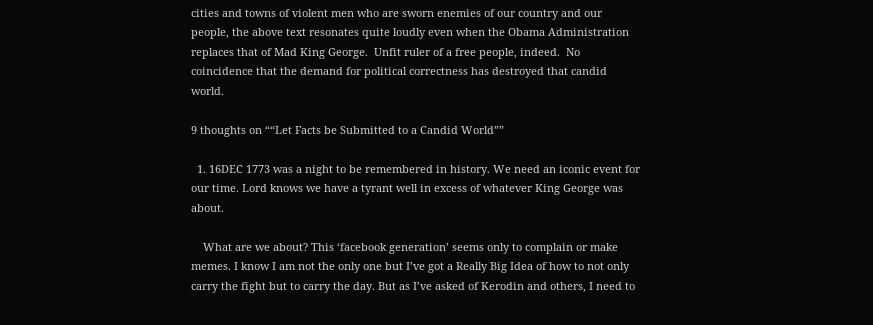cities and towns of violent men who are sworn enemies of our country and our people, the above text resonates quite loudly even when the Obama Administration replaces that of Mad King George.  Unfit ruler of a free people, indeed.  No coincidence that the demand for political correctness has destroyed that candid world.

9 thoughts on ““Let Facts be Submitted to a Candid World””

  1. 16DEC 1773 was a night to be remembered in history. We need an iconic event for our time. Lord knows we have a tyrant well in excess of whatever King George was about.

    What are we about? This ‘facebook generation’ seems only to complain or make memes. I know I am not the only one but I’ve got a Really Big Idea of how to not only carry the fight but to carry the day. But as I’ve asked of Kerodin and others, I need to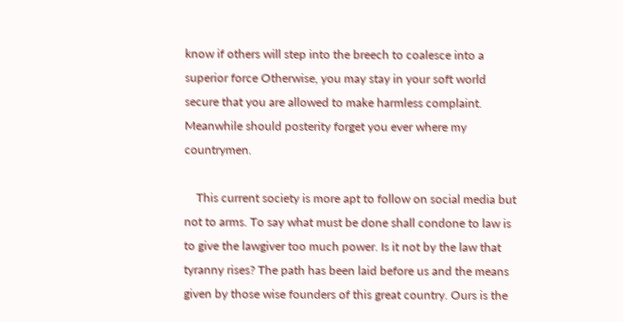know if others will step into the breech to coalesce into a superior force Otherwise, you may stay in your soft world secure that you are allowed to make harmless complaint. Meanwhile should posterity forget you ever where my countrymen.

    This current society is more apt to follow on social media but not to arms. To say what must be done shall condone to law is to give the lawgiver too much power. Is it not by the law that tyranny rises? The path has been laid before us and the means given by those wise founders of this great country. Ours is the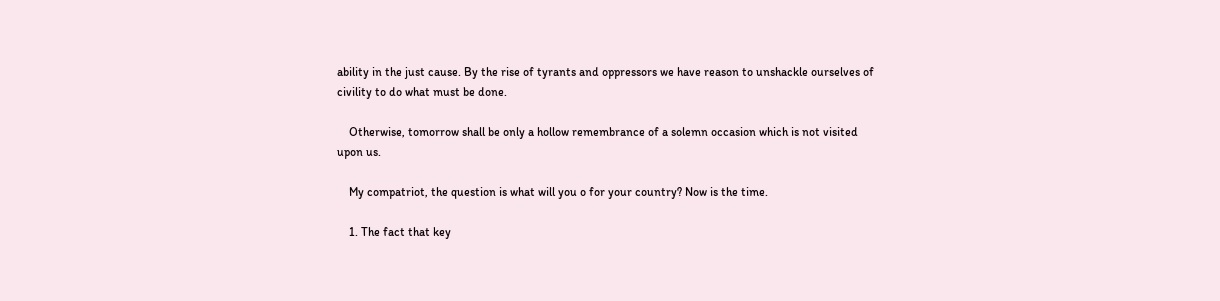ability in the just cause. By the rise of tyrants and oppressors we have reason to unshackle ourselves of civility to do what must be done.

    Otherwise, tomorrow shall be only a hollow remembrance of a solemn occasion which is not visited upon us.

    My compatriot, the question is what will you o for your country? Now is the time.

    1. The fact that key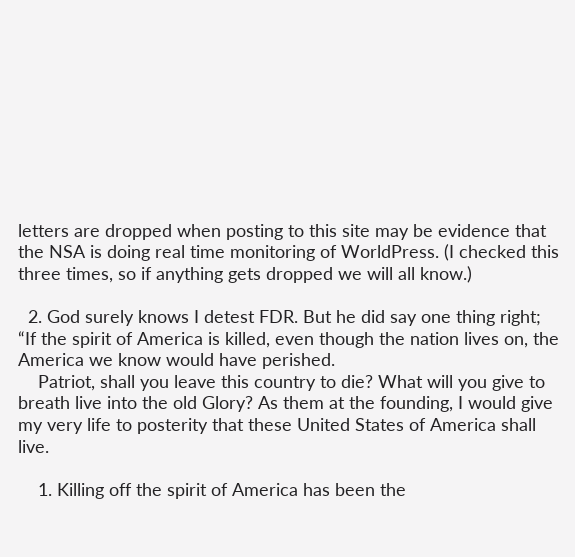letters are dropped when posting to this site may be evidence that the NSA is doing real time monitoring of WorldPress. (I checked this three times, so if anything gets dropped we will all know.)

  2. God surely knows I detest FDR. But he did say one thing right; “If the spirit of America is killed, even though the nation lives on, the America we know would have perished.
    Patriot, shall you leave this country to die? What will you give to breath live into the old Glory? As them at the founding, I would give my very life to posterity that these United States of America shall live.

    1. Killing off the spirit of America has been the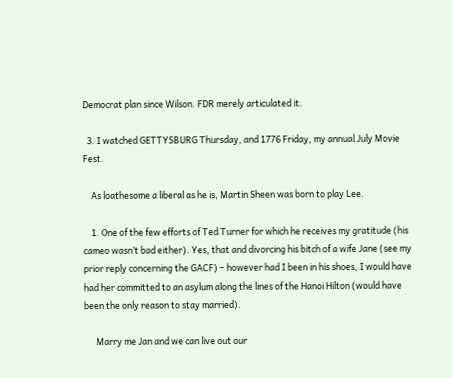Democrat plan since Wilson. FDR merely articulated it.

  3. I watched GETTYSBURG Thursday, and 1776 Friday, my annual July Movie Fest.

    As loathesome a liberal as he is, Martin Sheen was born to play Lee.

    1. One of the few efforts of Ted Turner for which he receives my gratitude (his cameo wasn’t bad either). Yes, that and divorcing his bitch of a wife Jane (see my prior reply concerning the GACF) – however had I been in his shoes, I would have had her committed to an asylum along the lines of the Hanoi Hilton (would have been the only reason to stay married).

      Marry me Jan and we can live out our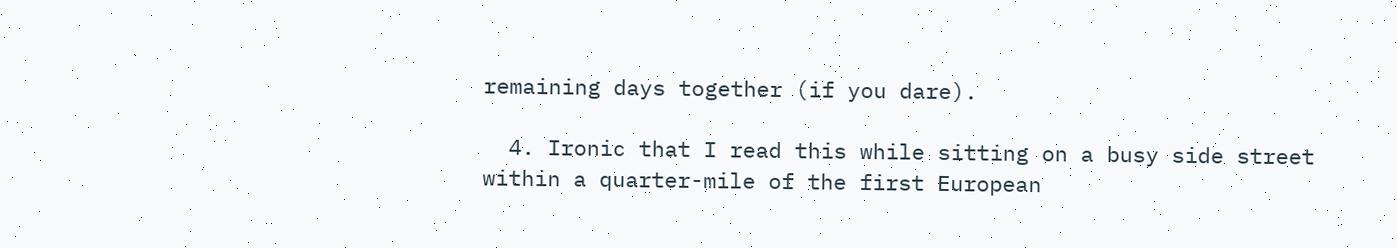remaining days together (if you dare).

  4. Ironic that I read this while sitting on a busy side street within a quarter-mile of the first European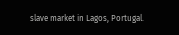slave market in Lagos, Portugal.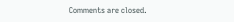Comments are closed.